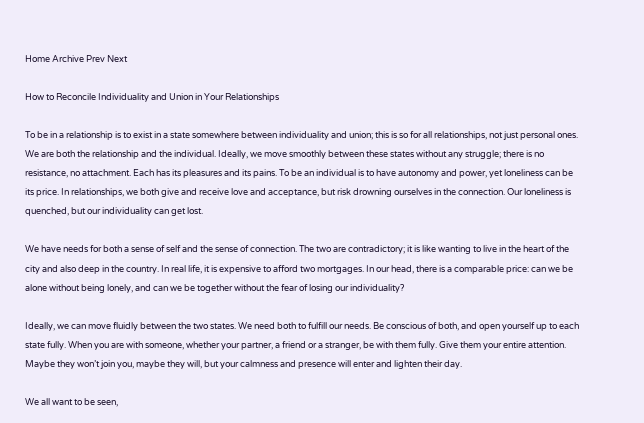Home Archive Prev Next

How to Reconcile Individuality and Union in Your Relationships

To be in a relationship is to exist in a state somewhere between individuality and union; this is so for all relationships, not just personal ones. We are both the relationship and the individual. Ideally, we move smoothly between these states without any struggle; there is no resistance, no attachment. Each has its pleasures and its pains. To be an individual is to have autonomy and power, yet loneliness can be its price. In relationships, we both give and receive love and acceptance, but risk drowning ourselves in the connection. Our loneliness is quenched, but our individuality can get lost.

We have needs for both a sense of self and the sense of connection. The two are contradictory; it is like wanting to live in the heart of the city and also deep in the country. In real life, it is expensive to afford two mortgages. In our head, there is a comparable price: can we be alone without being lonely, and can we be together without the fear of losing our individuality?

Ideally, we can move fluidly between the two states. We need both to fulfill our needs. Be conscious of both, and open yourself up to each state fully. When you are with someone, whether your partner, a friend or a stranger, be with them fully. Give them your entire attention. Maybe they won’t join you, maybe they will, but your calmness and presence will enter and lighten their day.

We all want to be seen,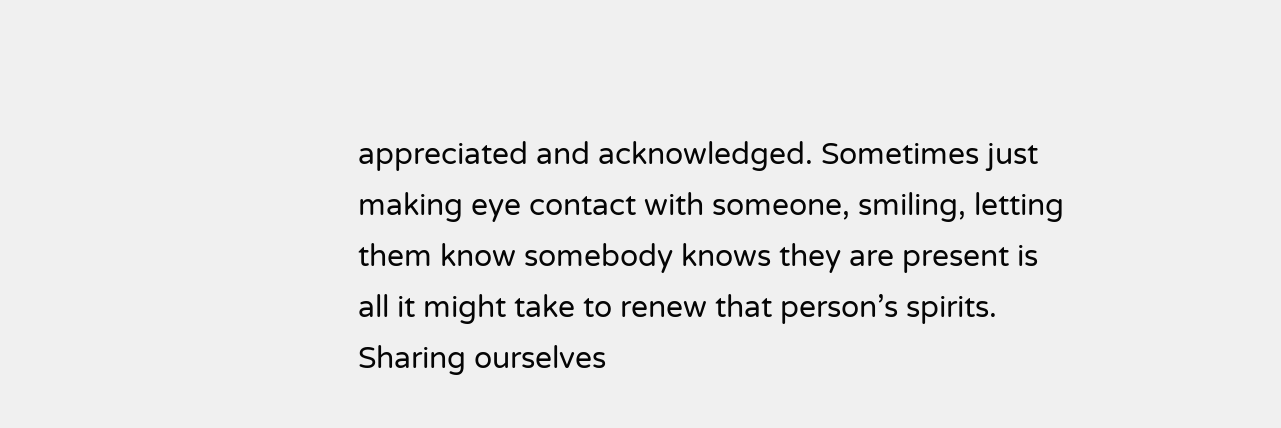appreciated and acknowledged. Sometimes just making eye contact with someone, smiling, letting them know somebody knows they are present is all it might take to renew that person’s spirits. Sharing ourselves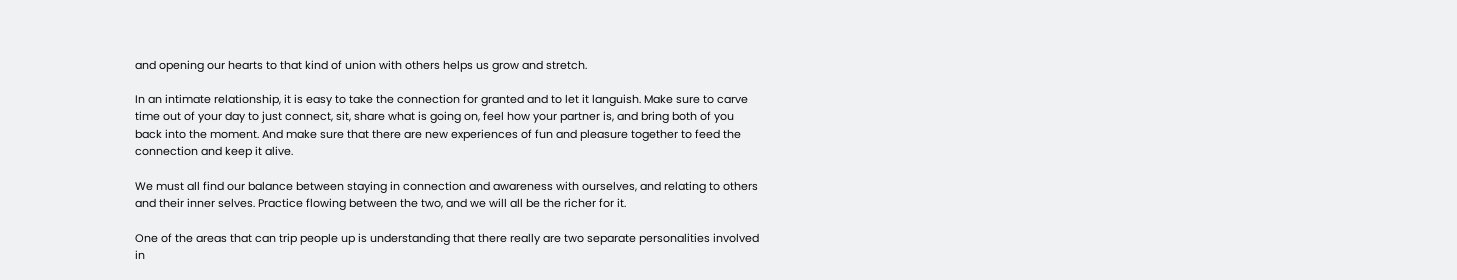and opening our hearts to that kind of union with others helps us grow and stretch.

In an intimate relationship, it is easy to take the connection for granted and to let it languish. Make sure to carve time out of your day to just connect, sit, share what is going on, feel how your partner is, and bring both of you back into the moment. And make sure that there are new experiences of fun and pleasure together to feed the connection and keep it alive.

We must all find our balance between staying in connection and awareness with ourselves, and relating to others and their inner selves. Practice flowing between the two, and we will all be the richer for it.

One of the areas that can trip people up is understanding that there really are two separate personalities involved in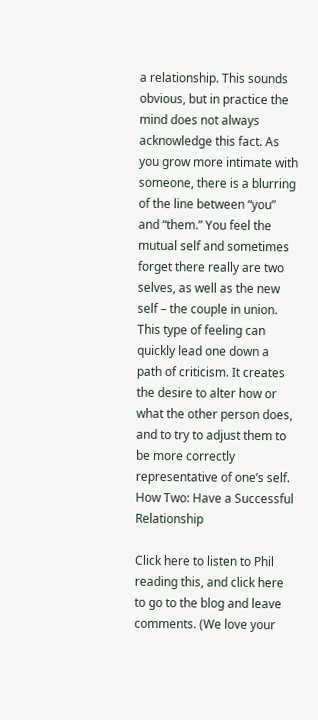a relationship. This sounds obvious, but in practice the mind does not always acknowledge this fact. As you grow more intimate with someone, there is a blurring of the line between “you” and “them.” You feel the mutual self and sometimes forget there really are two selves, as well as the new self – the couple in union. This type of feeling can quickly lead one down a path of criticism. It creates the desire to alter how or what the other person does, and to try to adjust them to be more correctly representative of one’s self. How Two: Have a Successful Relationship

Click here to listen to Phil reading this, and click here to go to the blog and leave comments. (We love your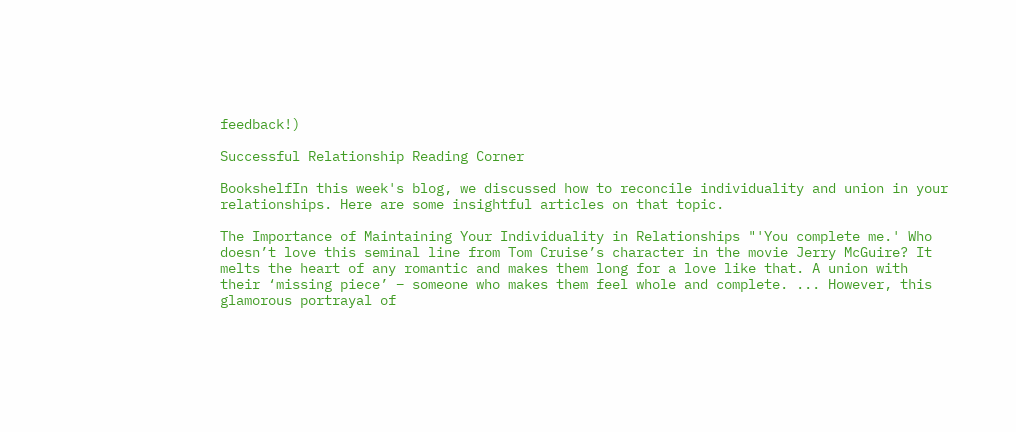feedback!)

Successful Relationship Reading Corner

BookshelfIn this week's blog, we discussed how to reconcile individuality and union in your relationships. Here are some insightful articles on that topic.

The Importance of Maintaining Your Individuality in Relationships "'You complete me.' Who doesn’t love this seminal line from Tom Cruise’s character in the movie Jerry McGuire? It melts the heart of any romantic and makes them long for a love like that. A union with their ‘missing piece’ – someone who makes them feel whole and complete. ... However, this glamorous portrayal of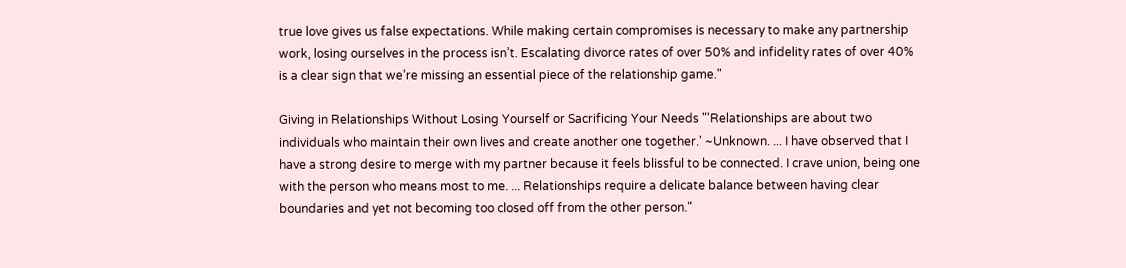true love gives us false expectations. While making certain compromises is necessary to make any partnership work, losing ourselves in the process isn’t. Escalating divorce rates of over 50% and infidelity rates of over 40% is a clear sign that we’re missing an essential piece of the relationship game."

Giving in Relationships Without Losing Yourself or Sacrificing Your Needs "'Relationships are about two individuals who maintain their own lives and create another one together.' ~Unknown. ... I have observed that I have a strong desire to merge with my partner because it feels blissful to be connected. I crave union, being one with the person who means most to me. ... Relationships require a delicate balance between having clear boundaries and yet not becoming too closed off from the other person."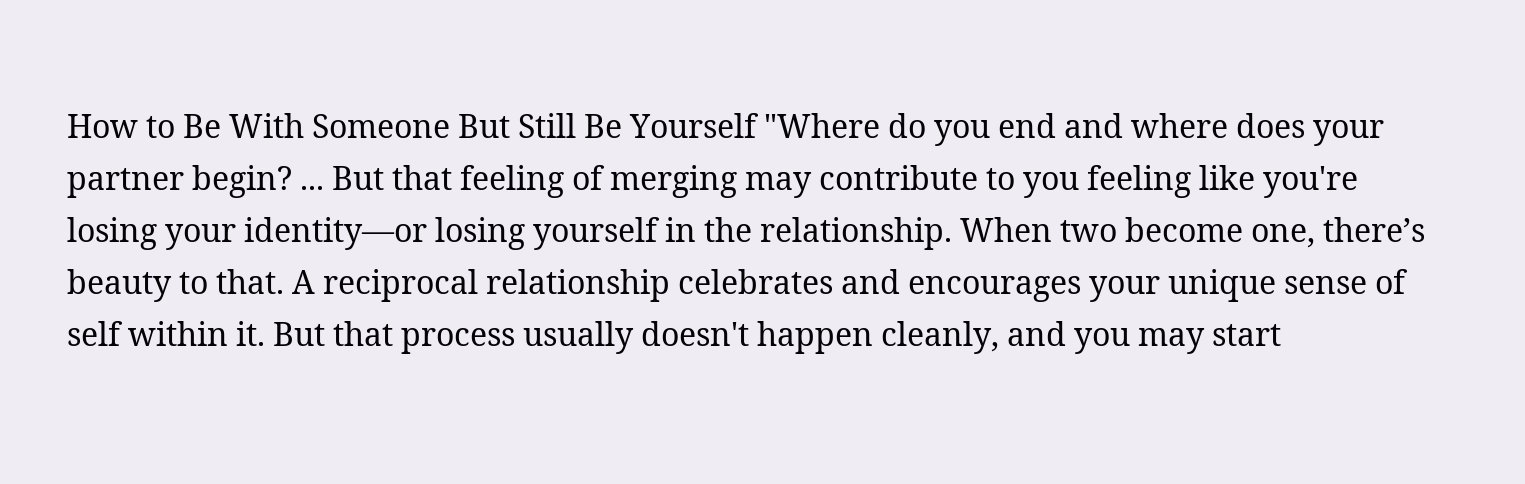How to Be With Someone But Still Be Yourself "Where do you end and where does your partner begin? ... But that feeling of merging may contribute to you feeling like you're losing your identity—or losing yourself in the relationship. When two become one, there’s beauty to that. A reciprocal relationship celebrates and encourages your unique sense of self within it. But that process usually doesn't happen cleanly, and you may start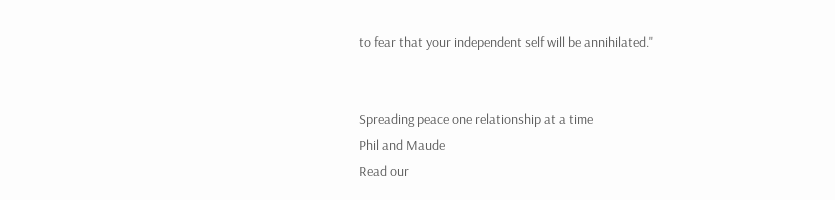to fear that your independent self will be annihilated."


Spreading peace one relationship at a time
Phil and Maude
Read our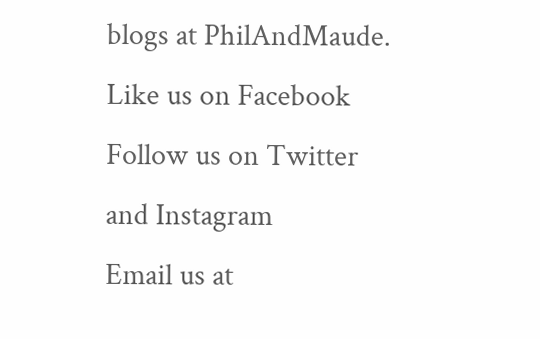blogs at PhilAndMaude.
Like us on Facebook
Follow us on Twitter and Instagram
Email us at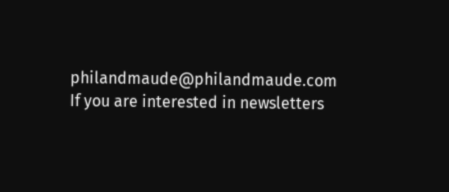philandmaude@philandmaude.com
If you are interested in newsletters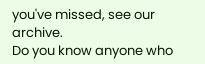you've missed, see our archive.
Do you know anyone who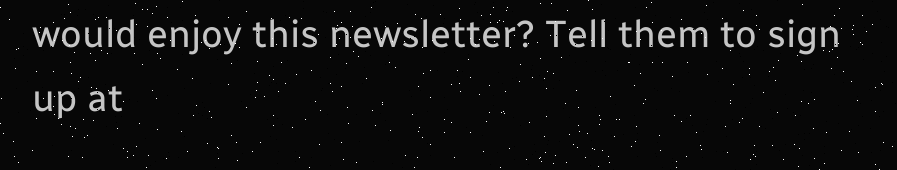would enjoy this newsletter? Tell them to sign up at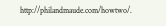http://philandmaude.com/howtwo/.